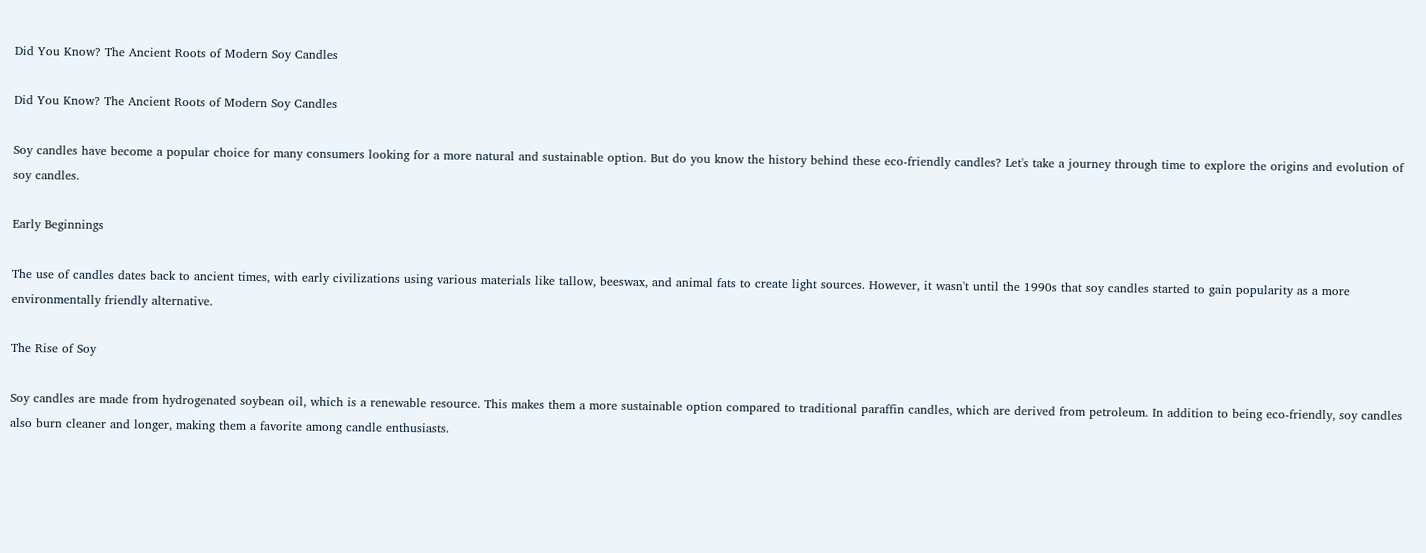Did You Know? The Ancient Roots of Modern Soy Candles

Did You Know? The Ancient Roots of Modern Soy Candles

Soy candles have become a popular choice for many consumers looking for a more natural and sustainable option. But do you know the history behind these eco-friendly candles? Let's take a journey through time to explore the origins and evolution of soy candles.

Early Beginnings

The use of candles dates back to ancient times, with early civilizations using various materials like tallow, beeswax, and animal fats to create light sources. However, it wasn't until the 1990s that soy candles started to gain popularity as a more environmentally friendly alternative.

The Rise of Soy

Soy candles are made from hydrogenated soybean oil, which is a renewable resource. This makes them a more sustainable option compared to traditional paraffin candles, which are derived from petroleum. In addition to being eco-friendly, soy candles also burn cleaner and longer, making them a favorite among candle enthusiasts.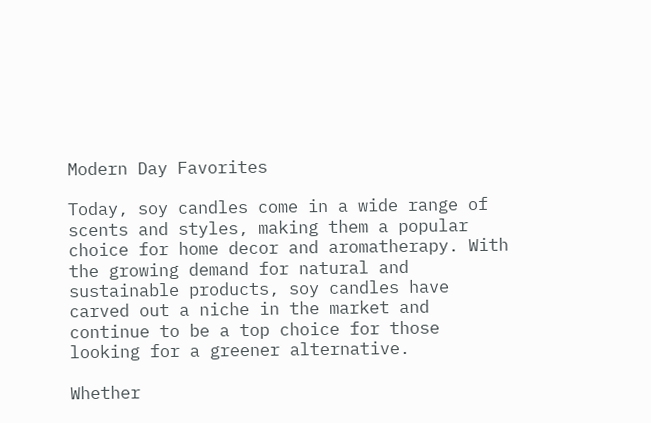Modern Day Favorites

Today, soy candles come in a wide range of scents and styles, making them a popular choice for home decor and aromatherapy. With the growing demand for natural and sustainable products, soy candles have carved out a niche in the market and continue to be a top choice for those looking for a greener alternative.

Whether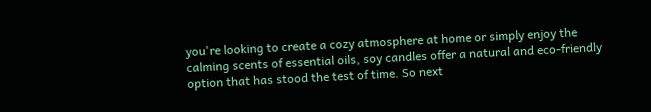you're looking to create a cozy atmosphere at home or simply enjoy the calming scents of essential oils, soy candles offer a natural and eco-friendly option that has stood the test of time. So next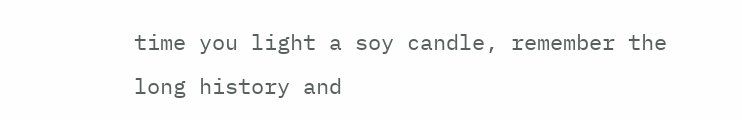time you light a soy candle, remember the long history and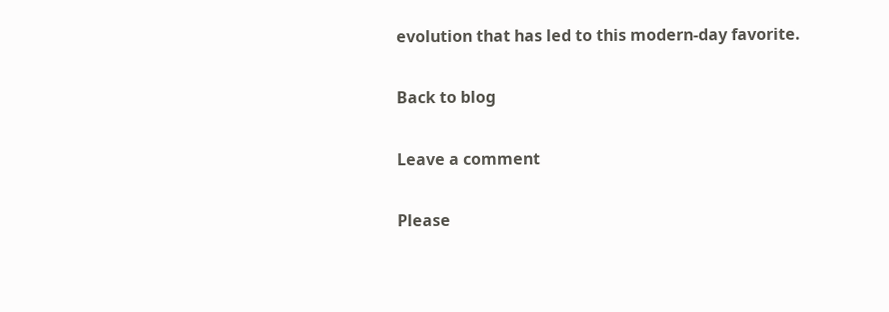evolution that has led to this modern-day favorite.

Back to blog

Leave a comment

Please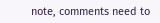note, comments need to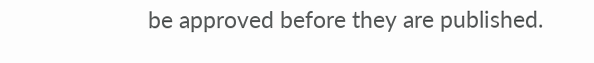be approved before they are published.